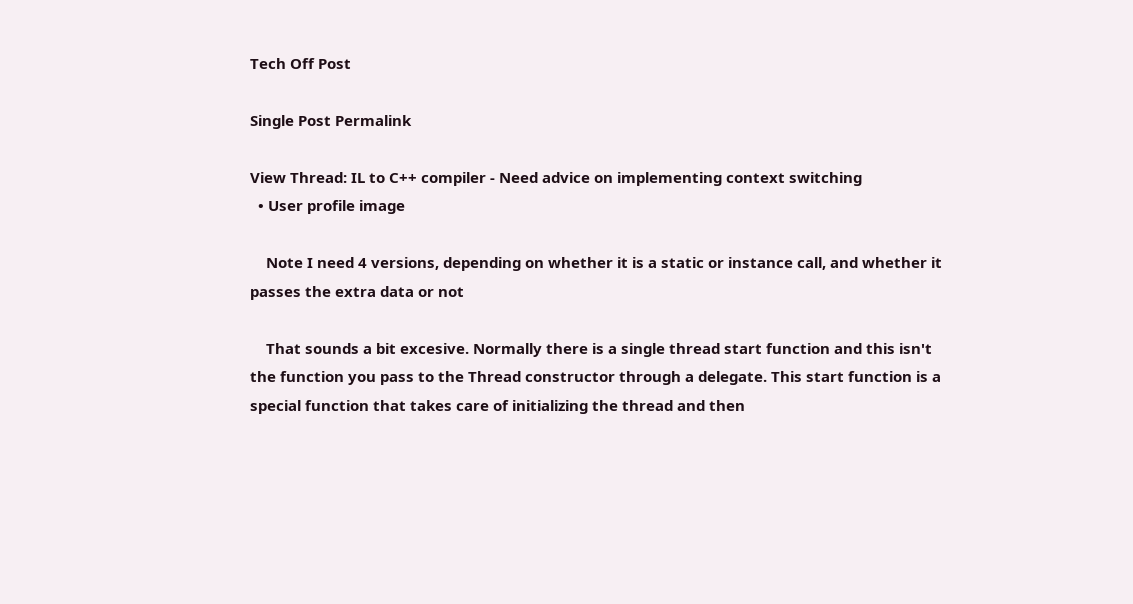Tech Off Post

Single Post Permalink

View Thread: IL to C++ compiler - Need advice on implementing context switching
  • User profile image

    Note I need 4 versions, depending on whether it is a static or instance call, and whether it passes the extra data or not

    That sounds a bit excesive. Normally there is a single thread start function and this isn't the function you pass to the Thread constructor through a delegate. This start function is a special function that takes care of initializing the thread and then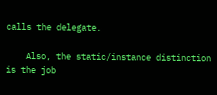calls the delegate.

    Also, the static/instance distinction is the job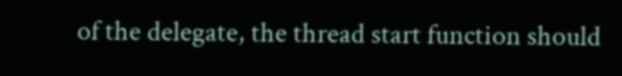of the delegate, the thread start function should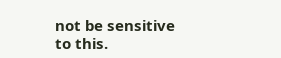not be sensitive to this.